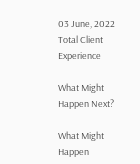03 June, 2022 Total Client Experience

What Might Happen Next?

What Might Happen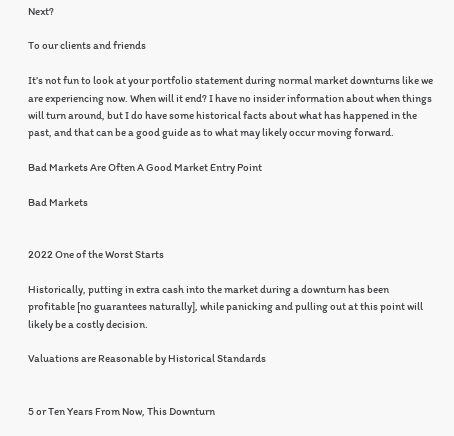Next?

To our clients and friends

It’s not fun to look at your portfolio statement during normal market downturns like we are experiencing now. When will it end? I have no insider information about when things will turn around, but I do have some historical facts about what has happened in the past, and that can be a good guide as to what may likely occur moving forward.

Bad Markets Are Often A Good Market Entry Point

Bad Markets


2022 One of the Worst Starts

Historically, putting in extra cash into the market during a downturn has been profitable [no guarantees naturally], while panicking and pulling out at this point will likely be a costly decision.

Valuations are Reasonable by Historical Standards


5 or Ten Years From Now, This Downturn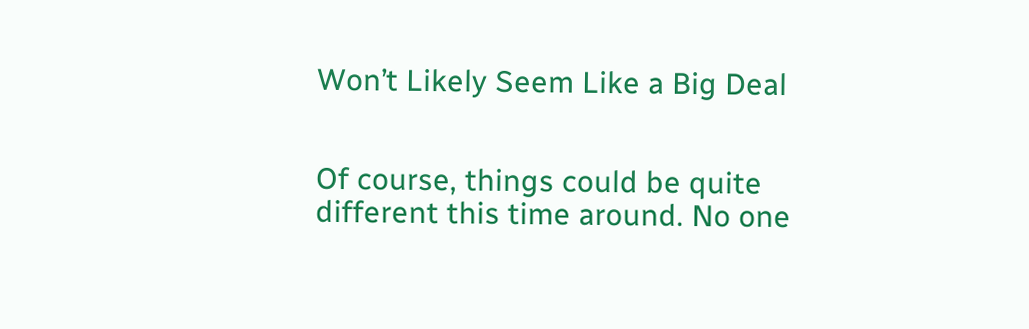Won’t Likely Seem Like a Big Deal


Of course, things could be quite different this time around. No one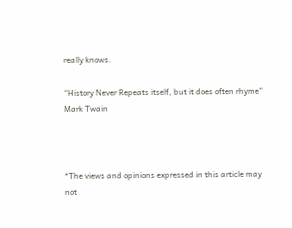really knows.

“History Never Repeats itself, but it does often rhyme”
Mark Twain



*The views and opinions expressed in this article may not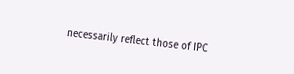necessarily reflect those of IPC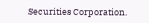Securities Corporation.